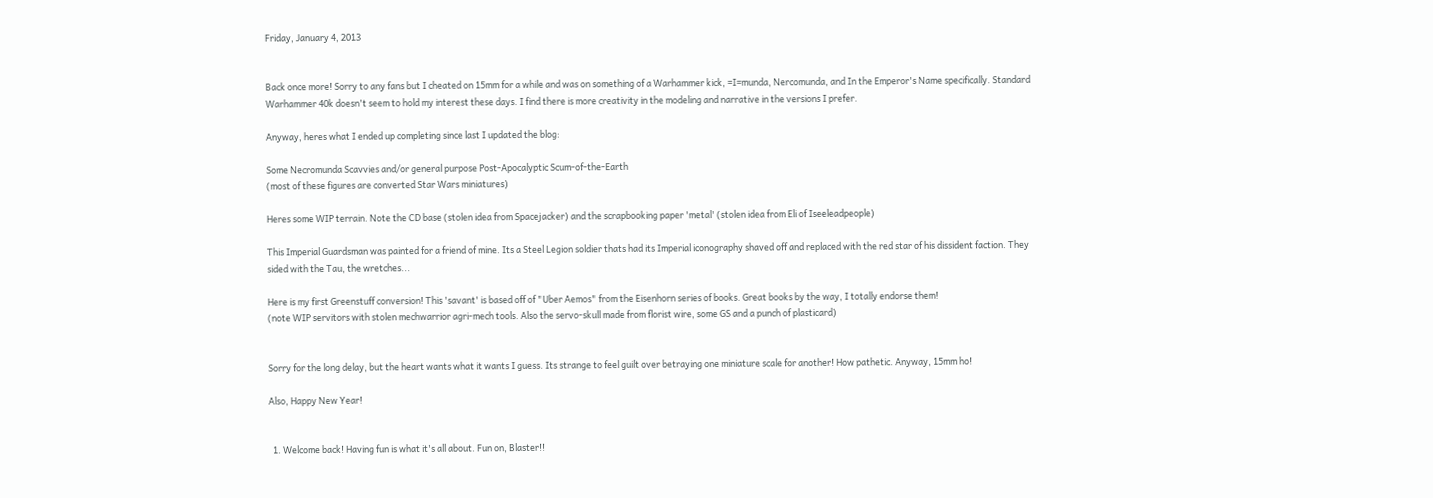Friday, January 4, 2013


Back once more! Sorry to any fans but I cheated on 15mm for a while and was on something of a Warhammer kick, =I=munda, Nercomunda, and In the Emperor's Name specifically. Standard Warhammer 40k doesn't seem to hold my interest these days. I find there is more creativity in the modeling and narrative in the versions I prefer.

Anyway, heres what I ended up completing since last I updated the blog:

Some Necromunda Scavvies and/or general purpose Post-Apocalyptic Scum-of-the-Earth
(most of these figures are converted Star Wars miniatures)

Heres some WIP terrain. Note the CD base (stolen idea from Spacejacker) and the scrapbooking paper 'metal' (stolen idea from Eli of Iseeleadpeople)

This Imperial Guardsman was painted for a friend of mine. Its a Steel Legion soldier thats had its Imperial iconography shaved off and replaced with the red star of his dissident faction. They sided with the Tau, the wretches...

Here is my first Greenstuff conversion! This 'savant' is based off of "Uber Aemos" from the Eisenhorn series of books. Great books by the way, I totally endorse them!
(note WIP servitors with stolen mechwarrior agri-mech tools. Also the servo-skull made from florist wire, some GS and a punch of plasticard)


Sorry for the long delay, but the heart wants what it wants I guess. Its strange to feel guilt over betraying one miniature scale for another! How pathetic. Anyway, 15mm ho!

Also, Happy New Year!


  1. Welcome back! Having fun is what it's all about. Fun on, Blaster!!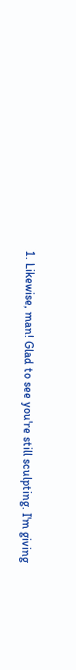1. Likewise, man! Glad to see you're still sculpting. I'm giving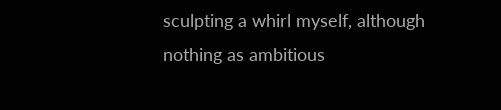sculpting a whirl myself, although nothing as ambitious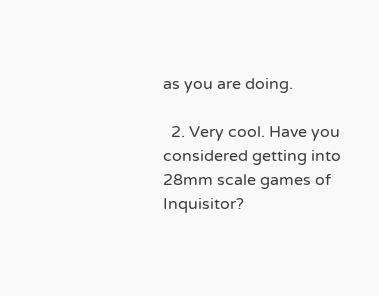as you are doing.

  2. Very cool. Have you considered getting into 28mm scale games of Inquisitor?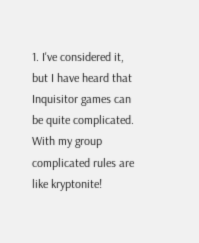1. I've considered it, but I have heard that Inquisitor games can be quite complicated. With my group complicated rules are like kryptonite!